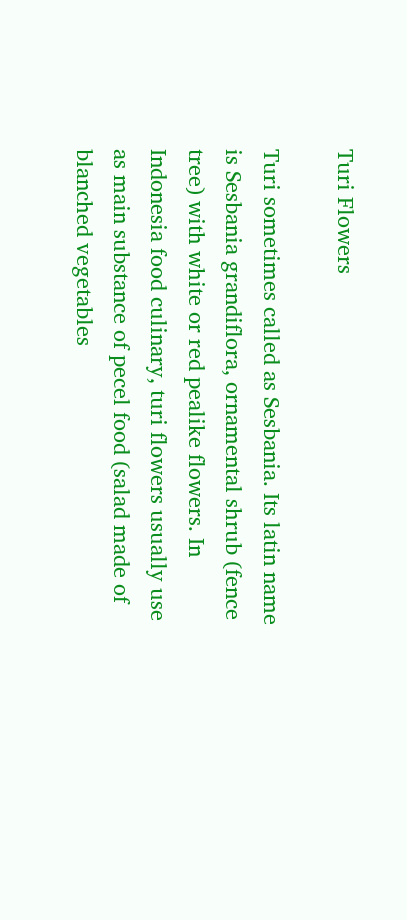Turi Flowers

Turi sometimes called as Sesbania. Its latin name is Sesbania grandiflora, ornamental shrub (fence tree) with white or red pealike flowers. In Indonesia food culinary, turi flowers usually use as main substance of pecel food (salad made of blanched vegetables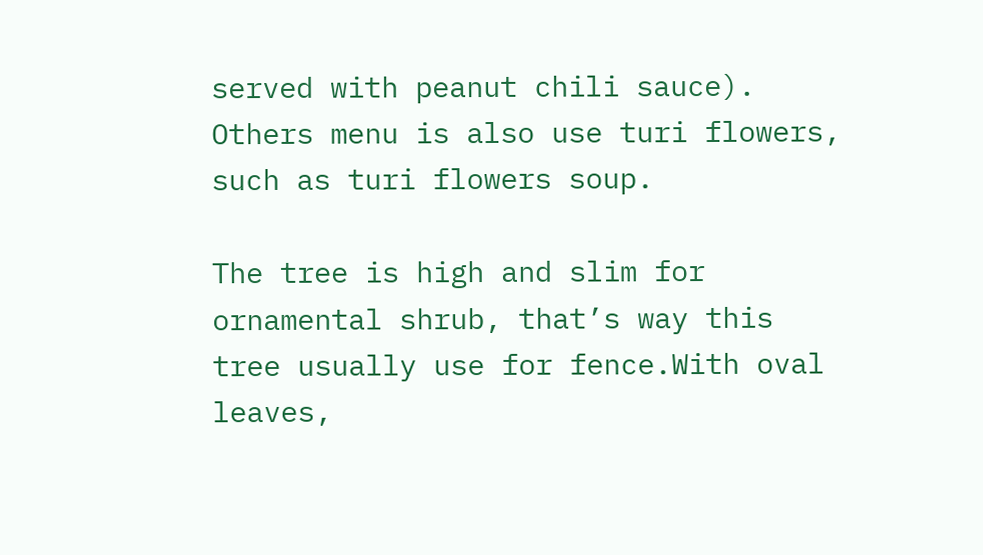served with peanut chili sauce). Others menu is also use turi flowers, such as turi flowers soup.

The tree is high and slim for ornamental shrub, that’s way this tree usually use for fence.With oval leaves,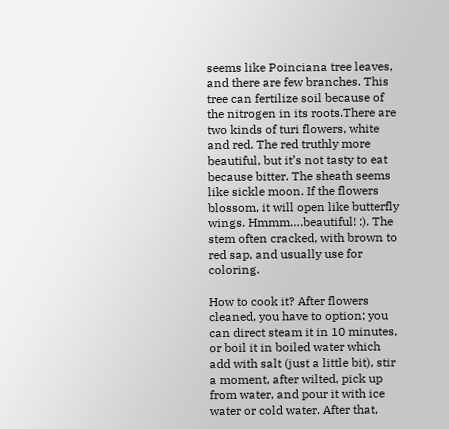seems like Poinciana tree leaves, and there are few branches. This tree can fertilize soil because of the nitrogen in its roots.There are two kinds of turi flowers, white and red. The red truthly more beautiful, but it’s not tasty to eat because bitter. The sheath seems like sickle moon. If the flowers blossom, it will open like butterfly wings. Hmmm….beautiful! :). The stem often cracked, with brown to red sap, and usually use for coloring.

How to cook it? After flowers cleaned, you have to option; you can direct steam it in 10 minutes, or boil it in boiled water which add with salt (just a little bit), stir a moment, after wilted, pick up from water, and pour it with ice water or cold water. After that,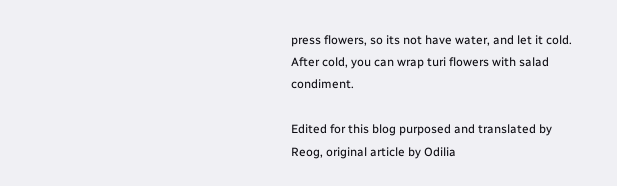press flowers, so its not have water, and let it cold. After cold, you can wrap turi flowers with salad condiment.

Edited for this blog purposed and translated by Reog, original article by Odilia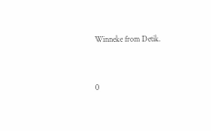Winneke from Detik.


0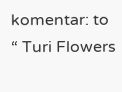komentar: to “ Turi Flowers